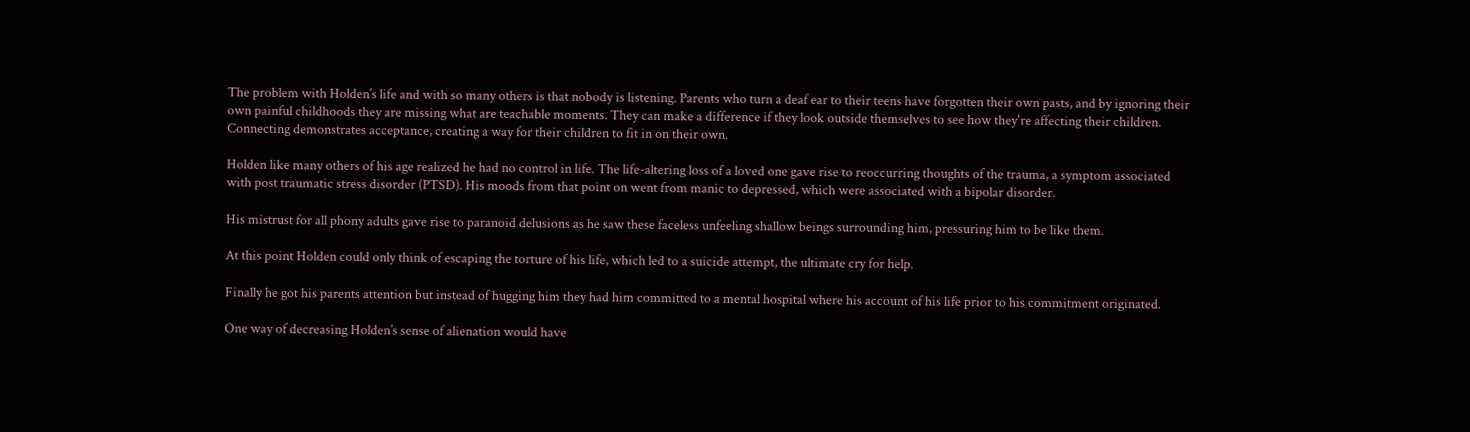The problem with Holden’s life and with so many others is that nobody is listening. Parents who turn a deaf ear to their teens have forgotten their own pasts, and by ignoring their own painful childhoods they are missing what are teachable moments. They can make a difference if they look outside themselves to see how they're affecting their children. Connecting demonstrates acceptance, creating a way for their children to fit in on their own.

Holden like many others of his age realized he had no control in life. The life-altering loss of a loved one gave rise to reoccurring thoughts of the trauma, a symptom associated with post traumatic stress disorder (PTSD). His moods from that point on went from manic to depressed, which were associated with a bipolar disorder.

His mistrust for all phony adults gave rise to paranoid delusions as he saw these faceless unfeeling shallow beings surrounding him, pressuring him to be like them.

At this point Holden could only think of escaping the torture of his life, which led to a suicide attempt, the ultimate cry for help.

Finally he got his parents attention but instead of hugging him they had him committed to a mental hospital where his account of his life prior to his commitment originated.

One way of decreasing Holden’s sense of alienation would have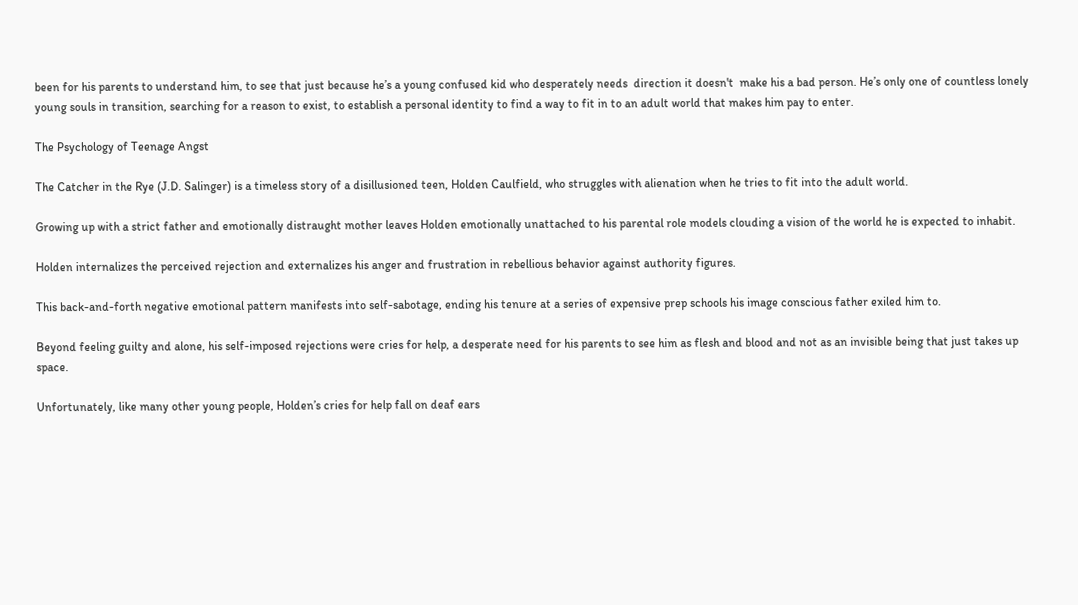been for his parents to understand him, to see that just because he’s a young confused kid who desperately needs  direction it doesn't  make his a bad person. He’s only one of countless lonely young souls in transition, searching for a reason to exist, to establish a personal identity to find a way to fit in to an adult world that makes him pay to enter.

The Psychology of Teenage Angst

The Catcher in the Rye (J.D. Salinger) is a timeless story of a disillusioned teen, Holden Caulfield, who struggles with alienation when he tries to fit into the adult world.

Growing up with a strict father and emotionally distraught mother leaves Holden emotionally unattached to his parental role models clouding a vision of the world he is expected to inhabit.

Holden internalizes the perceived rejection and externalizes his anger and frustration in rebellious behavior against authority figures.

This back-and-forth negative emotional pattern manifests into self-sabotage, ending his tenure at a series of expensive prep schools his image conscious father exiled him to.

Beyond feeling guilty and alone, his self-imposed rejections were cries for help, a desperate need for his parents to see him as flesh and blood and not as an invisible being that just takes up space.

Unfortunately, like many other young people, Holden’s cries for help fall on deaf ears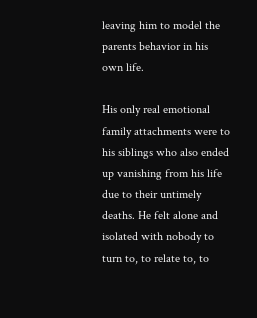leaving him to model the parents behavior in his own life.

His only real emotional family attachments were to his siblings who also ended up vanishing from his life due to their untimely deaths. He felt alone and isolated with nobody to turn to, to relate to, to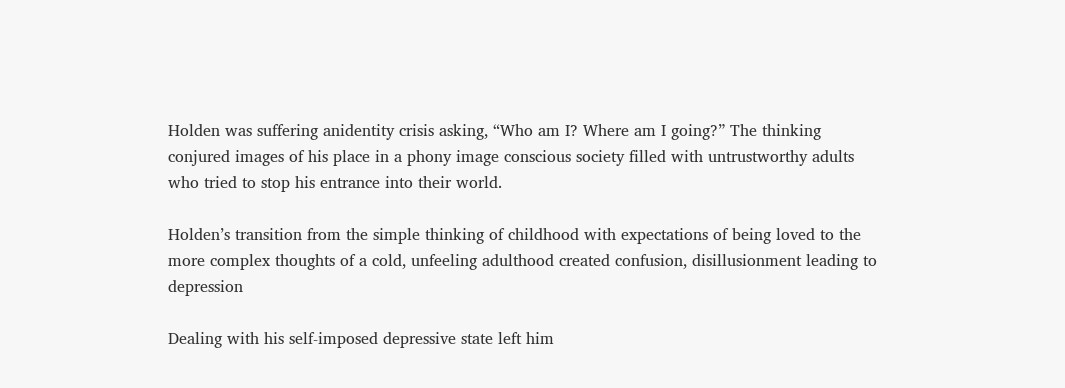Holden was suffering anidentity crisis asking, “Who am I? Where am I going?” The thinking conjured images of his place in a phony image conscious society filled with untrustworthy adults who tried to stop his entrance into their world.

Holden’s transition from the simple thinking of childhood with expectations of being loved to the more complex thoughts of a cold, unfeeling adulthood created confusion, disillusionment leading to depression

Dealing with his self-imposed depressive state left him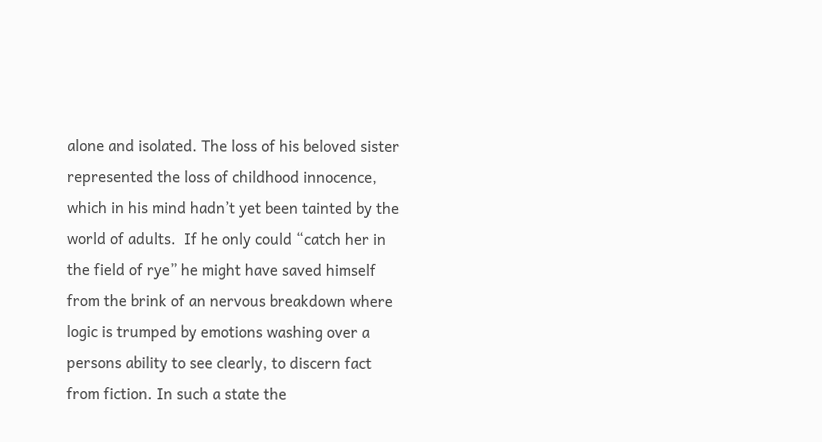alone and isolated. The loss of his beloved sister represented the loss of childhood innocence, which in his mind hadn’t yet been tainted by the world of adults.  If he only could “catch her in the field of rye” he might have saved himself from the brink of an nervous breakdown where logic is trumped by emotions washing over a persons ability to see clearly, to discern fact from fiction. In such a state the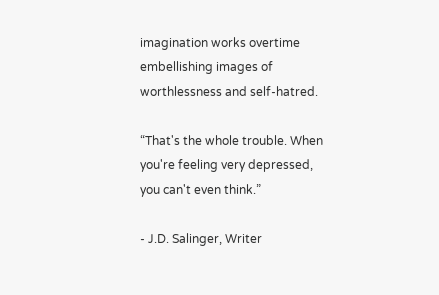imagination works overtime embellishing images of worthlessness and self-hatred.

“That's the whole trouble. When you're feeling very depressed, you can't even think.”

- J.D. Salinger, Writer